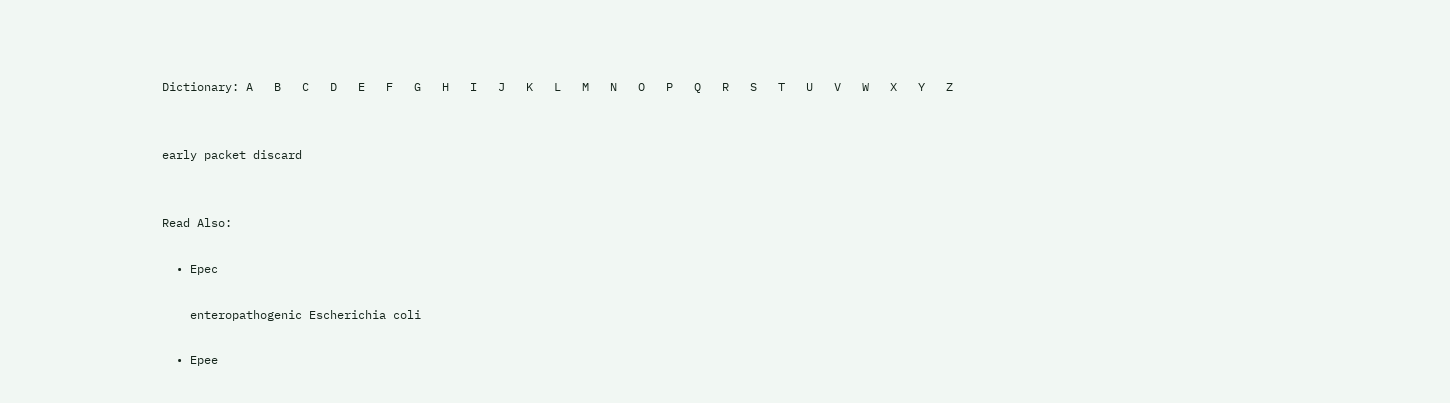Dictionary: A   B   C   D   E   F   G   H   I   J   K   L   M   N   O   P   Q   R   S   T   U   V   W   X   Y   Z


early packet discard


Read Also:

  • Epec

    enteropathogenic Escherichia coli

  • Epee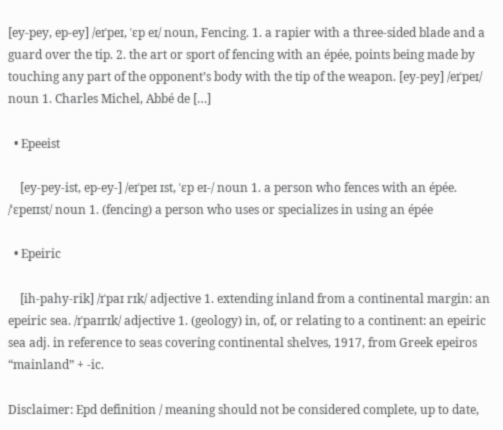[ey-pey, ep-ey] /eɪˈpeɪ, ˈɛp eɪ/ noun, Fencing. 1. a rapier with a three-sided blade and a guard over the tip. 2. the art or sport of fencing with an épée, points being made by touching any part of the opponent’s body with the tip of the weapon. [ey-pey] /eɪˈpeɪ/ noun 1. Charles Michel, Abbé de […]

  • Epeeist

    [ey-pey-ist, ep-ey-] /eɪˈpeɪ ɪst, ˈɛp eɪ-/ noun 1. a person who fences with an épée. /ˈɛpeɪɪst/ noun 1. (fencing) a person who uses or specializes in using an épée

  • Epeiric

    [ih-pahy-rik] /ɪˈpaɪ rɪk/ adjective 1. extending inland from a continental margin: an epeiric sea. /ɪˈpaɪrɪk/ adjective 1. (geology) in, of, or relating to a continent: an epeiric sea adj. in reference to seas covering continental shelves, 1917, from Greek epeiros “mainland” + -ic.

Disclaimer: Epd definition / meaning should not be considered complete, up to date,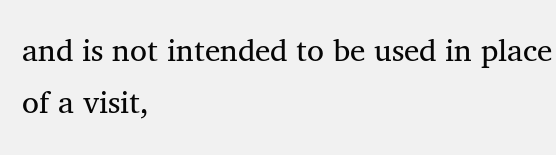and is not intended to be used in place of a visit,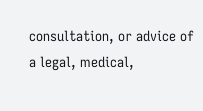consultation, or advice of a legal, medical,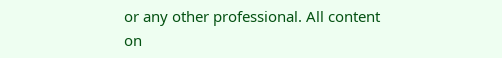or any other professional. All content on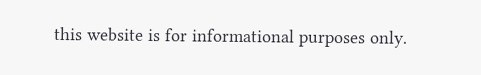this website is for informational purposes only.